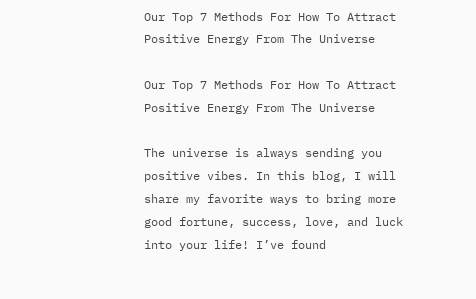Our Top 7 Methods For How To Attract Positive Energy From The Universe

Our Top 7 Methods For How To Attract Positive Energy From The Universe

The universe is always sending you positive vibes. In this blog, I will share my favorite ways to bring more good fortune, success, love, and luck into your life! I’ve found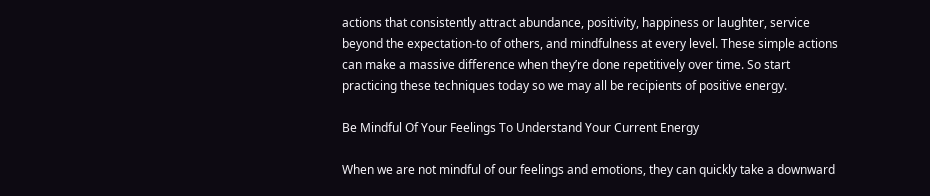actions that consistently attract abundance, positivity, happiness or laughter, service beyond the expectation-to of others, and mindfulness at every level. These simple actions can make a massive difference when they’re done repetitively over time. So start practicing these techniques today so we may all be recipients of positive energy.

Be Mindful Of Your Feelings To Understand Your Current Energy

When we are not mindful of our feelings and emotions, they can quickly take a downward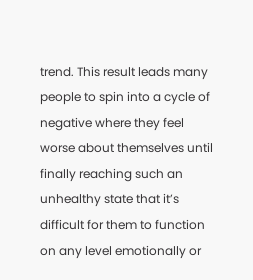trend. This result leads many people to spin into a cycle of negative where they feel worse about themselves until finally reaching such an unhealthy state that it’s difficult for them to function on any level emotionally or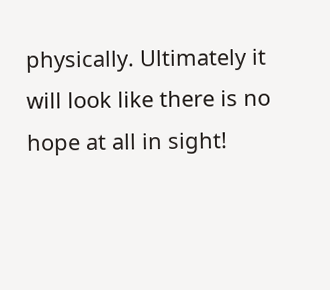physically. Ultimately it will look like there is no hope at all in sight!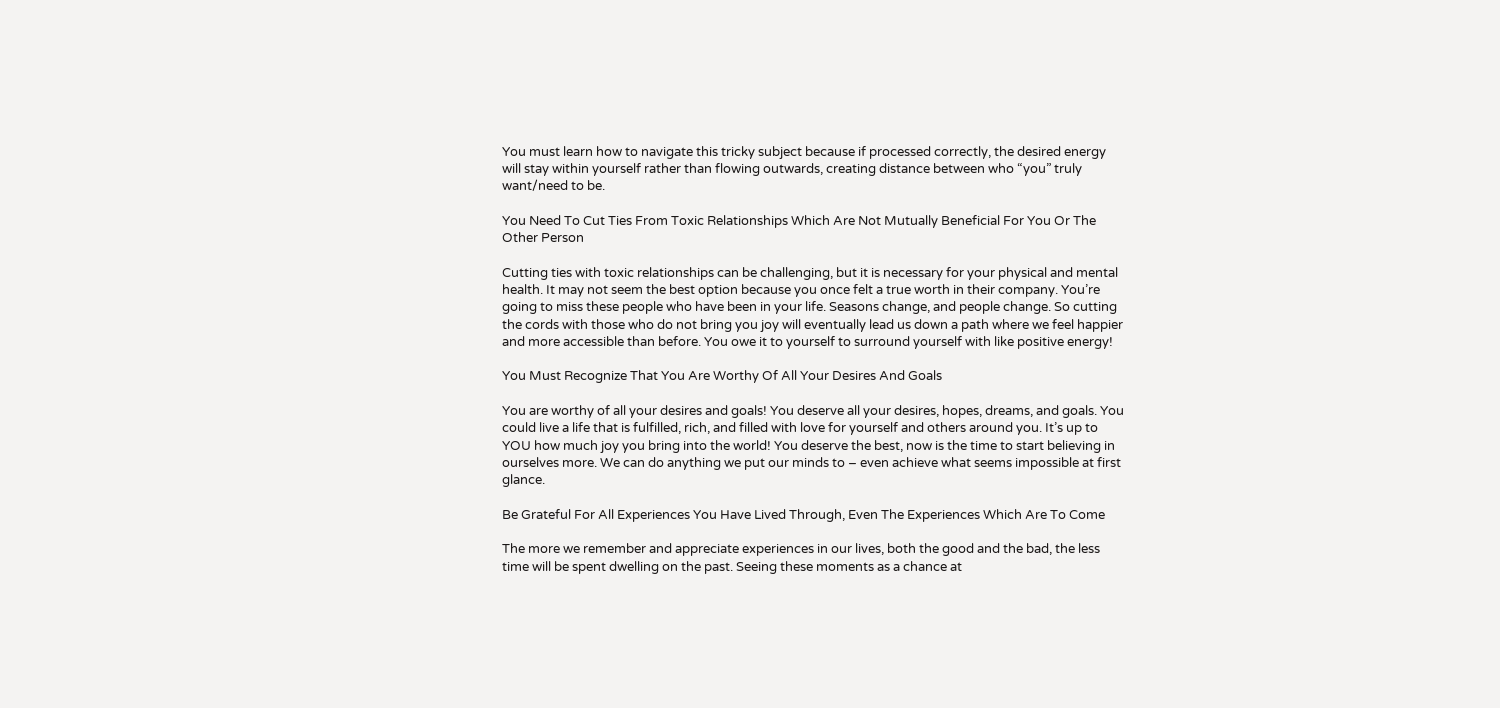You must learn how to navigate this tricky subject because if processed correctly, the desired energy will stay within yourself rather than flowing outwards, creating distance between who “you” truly want/need to be.

You Need To Cut Ties From Toxic Relationships Which Are Not Mutually Beneficial For You Or The Other Person

Cutting ties with toxic relationships can be challenging, but it is necessary for your physical and mental health. It may not seem the best option because you once felt a true worth in their company. You’re going to miss these people who have been in your life. Seasons change, and people change. So cutting the cords with those who do not bring you joy will eventually lead us down a path where we feel happier and more accessible than before. You owe it to yourself to surround yourself with like positive energy!

You Must Recognize That You Are Worthy Of All Your Desires And Goals

You are worthy of all your desires and goals! You deserve all your desires, hopes, dreams, and goals. You could live a life that is fulfilled, rich, and filled with love for yourself and others around you. It’s up to YOU how much joy you bring into the world! You deserve the best, now is the time to start believing in ourselves more. We can do anything we put our minds to – even achieve what seems impossible at first glance.

Be Grateful For All Experiences You Have Lived Through, Even The Experiences Which Are To Come

The more we remember and appreciate experiences in our lives, both the good and the bad, the less time will be spent dwelling on the past. Seeing these moments as a chance at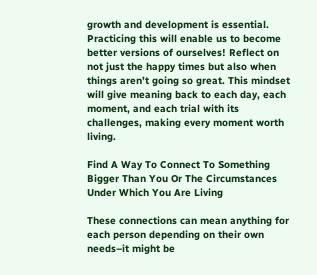growth and development is essential. Practicing this will enable us to become better versions of ourselves! Reflect on not just the happy times but also when things aren’t going so great. This mindset will give meaning back to each day, each moment, and each trial with its challenges, making every moment worth living.

Find A Way To Connect To Something Bigger Than You Or The Circumstances Under Which You Are Living

These connections can mean anything for each person depending on their own needs–it might be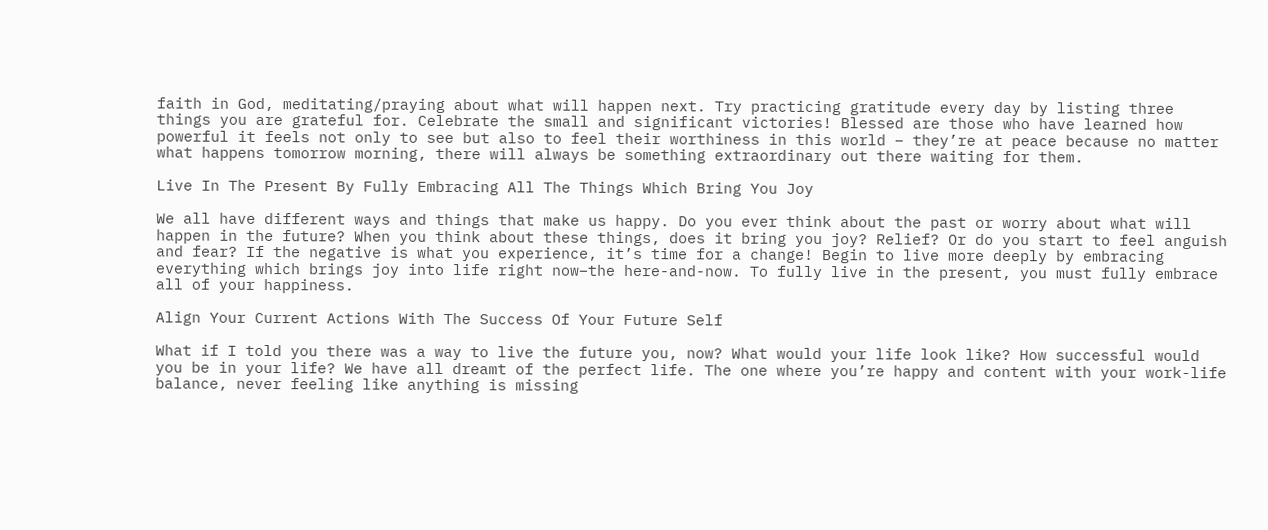faith in God, meditating/praying about what will happen next. Try practicing gratitude every day by listing three things you are grateful for. Celebrate the small and significant victories! Blessed are those who have learned how powerful it feels not only to see but also to feel their worthiness in this world – they’re at peace because no matter what happens tomorrow morning, there will always be something extraordinary out there waiting for them.

Live In The Present By Fully Embracing All The Things Which Bring You Joy

We all have different ways and things that make us happy. Do you ever think about the past or worry about what will happen in the future? When you think about these things, does it bring you joy? Relief? Or do you start to feel anguish and fear? If the negative is what you experience, it’s time for a change! Begin to live more deeply by embracing everything which brings joy into life right now–the here-and-now. To fully live in the present, you must fully embrace all of your happiness.

Align Your Current Actions With The Success Of Your Future Self

What if I told you there was a way to live the future you, now? What would your life look like? How successful would you be in your life? We have all dreamt of the perfect life. The one where you’re happy and content with your work-life balance, never feeling like anything is missing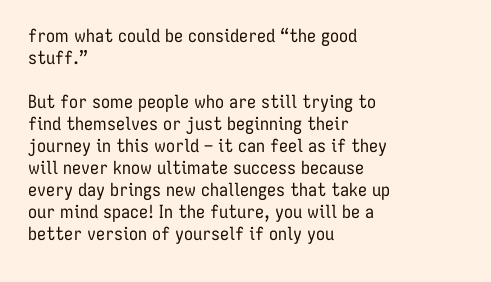from what could be considered “the good stuff.”

But for some people who are still trying to find themselves or just beginning their journey in this world – it can feel as if they will never know ultimate success because every day brings new challenges that take up our mind space! In the future, you will be a better version of yourself if only you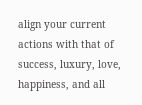align your current actions with that of success, luxury, love, happiness, and all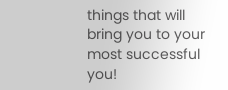things that will bring you to your most successful you!